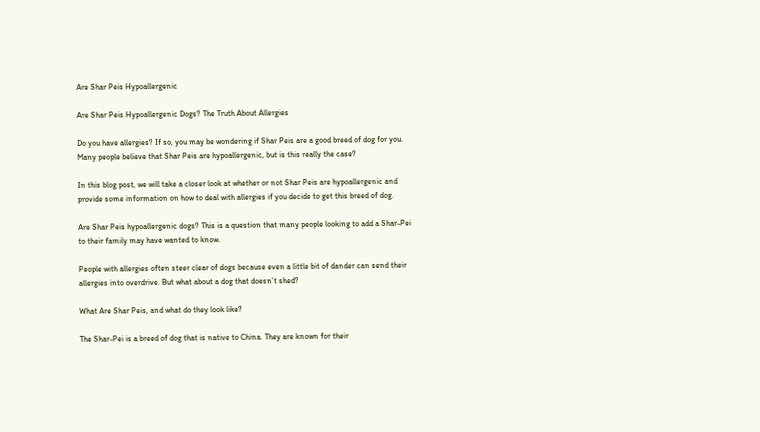Are Shar Peis Hypoallergenic

Are Shar Peis Hypoallergenic Dogs? The Truth About Allergies

Do you have allergies? If so, you may be wondering if Shar Peis are a good breed of dog for you. Many people believe that Shar Peis are hypoallergenic, but is this really the case?

In this blog post, we will take a closer look at whether or not Shar Peis are hypoallergenic and provide some information on how to deal with allergies if you decide to get this breed of dog.

Are Shar Peis hypoallergenic dogs? This is a question that many people looking to add a Shar-Pei to their family may have wanted to know.

People with allergies often steer clear of dogs because even a little bit of dander can send their allergies into overdrive. But what about a dog that doesn’t shed?

What Are Shar Peis, and what do they look like?

The Shar-Pei is a breed of dog that is native to China. They are known for their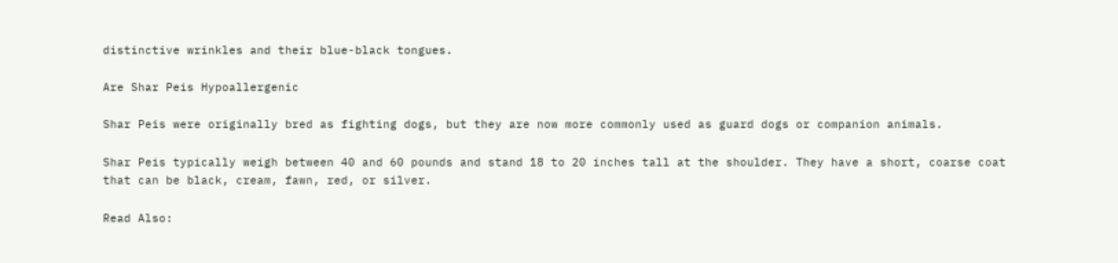distinctive wrinkles and their blue-black tongues.

Are Shar Peis Hypoallergenic

Shar Peis were originally bred as fighting dogs, but they are now more commonly used as guard dogs or companion animals.

Shar Peis typically weigh between 40 and 60 pounds and stand 18 to 20 inches tall at the shoulder. They have a short, coarse coat that can be black, cream, fawn, red, or silver.

Read Also: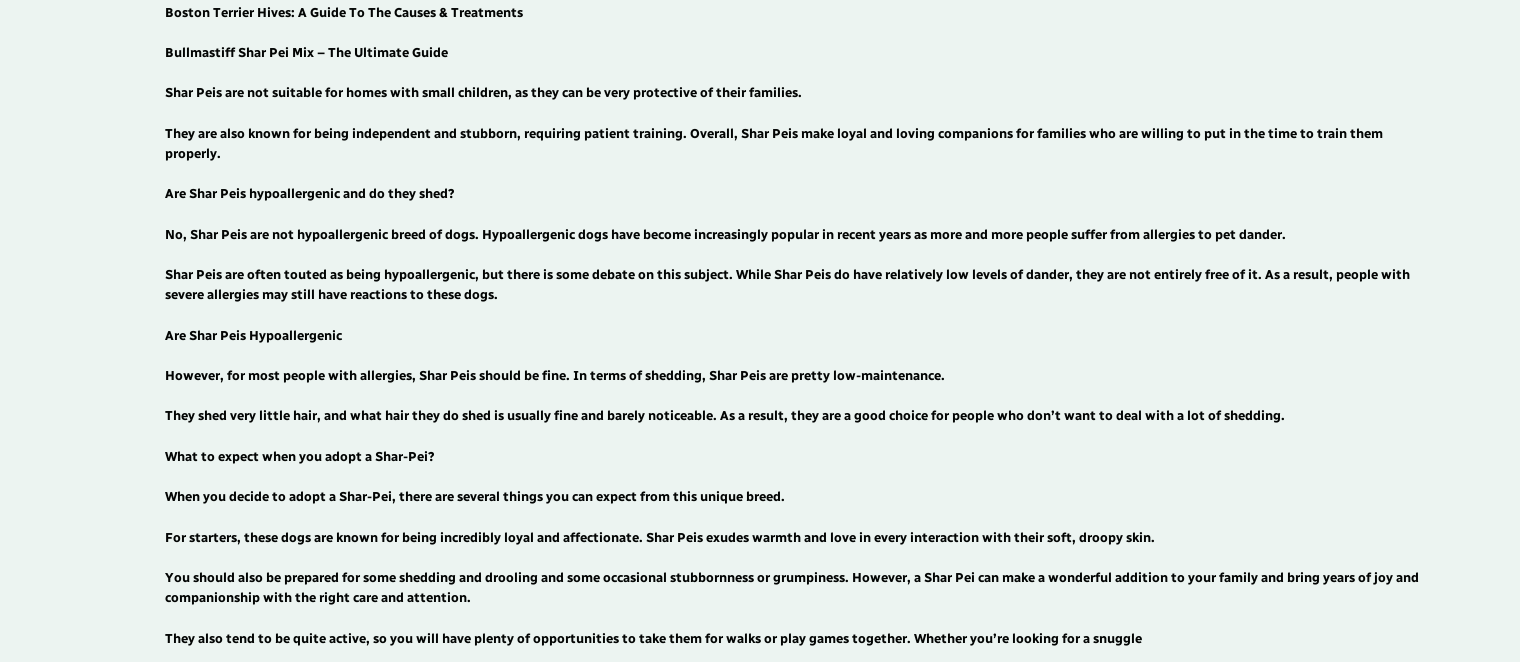Boston Terrier Hives: A Guide To The Causes & Treatments

Bullmastiff Shar Pei Mix – The Ultimate Guide

Shar Peis are not suitable for homes with small children, as they can be very protective of their families.

They are also known for being independent and stubborn, requiring patient training. Overall, Shar Peis make loyal and loving companions for families who are willing to put in the time to train them properly.

Are Shar Peis hypoallergenic and do they shed?

No, Shar Peis are not hypoallergenic breed of dogs. Hypoallergenic dogs have become increasingly popular in recent years as more and more people suffer from allergies to pet dander.

Shar Peis are often touted as being hypoallergenic, but there is some debate on this subject. While Shar Peis do have relatively low levels of dander, they are not entirely free of it. As a result, people with severe allergies may still have reactions to these dogs.

Are Shar Peis Hypoallergenic

However, for most people with allergies, Shar Peis should be fine. In terms of shedding, Shar Peis are pretty low-maintenance.

They shed very little hair, and what hair they do shed is usually fine and barely noticeable. As a result, they are a good choice for people who don’t want to deal with a lot of shedding.

What to expect when you adopt a Shar-Pei?

When you decide to adopt a Shar-Pei, there are several things you can expect from this unique breed.

For starters, these dogs are known for being incredibly loyal and affectionate. Shar Peis exudes warmth and love in every interaction with their soft, droopy skin.

You should also be prepared for some shedding and drooling and some occasional stubbornness or grumpiness. However, a Shar Pei can make a wonderful addition to your family and bring years of joy and companionship with the right care and attention.

They also tend to be quite active, so you will have plenty of opportunities to take them for walks or play games together. Whether you’re looking for a snuggle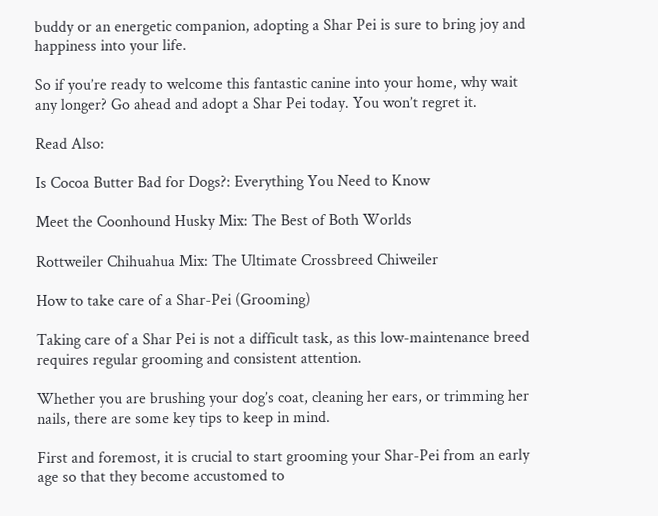buddy or an energetic companion, adopting a Shar Pei is sure to bring joy and happiness into your life.

So if you’re ready to welcome this fantastic canine into your home, why wait any longer? Go ahead and adopt a Shar Pei today. You won’t regret it.

Read Also:

Is Cocoa Butter Bad for Dogs?: Everything You Need to Know

Meet the Coonhound Husky Mix: The Best of Both Worlds

Rottweiler Chihuahua Mix: The Ultimate Crossbreed Chiweiler

How to take care of a Shar-Pei (Grooming)

Taking care of a Shar Pei is not a difficult task, as this low-maintenance breed requires regular grooming and consistent attention.

Whether you are brushing your dog’s coat, cleaning her ears, or trimming her nails, there are some key tips to keep in mind.

First and foremost, it is crucial to start grooming your Shar-Pei from an early age so that they become accustomed to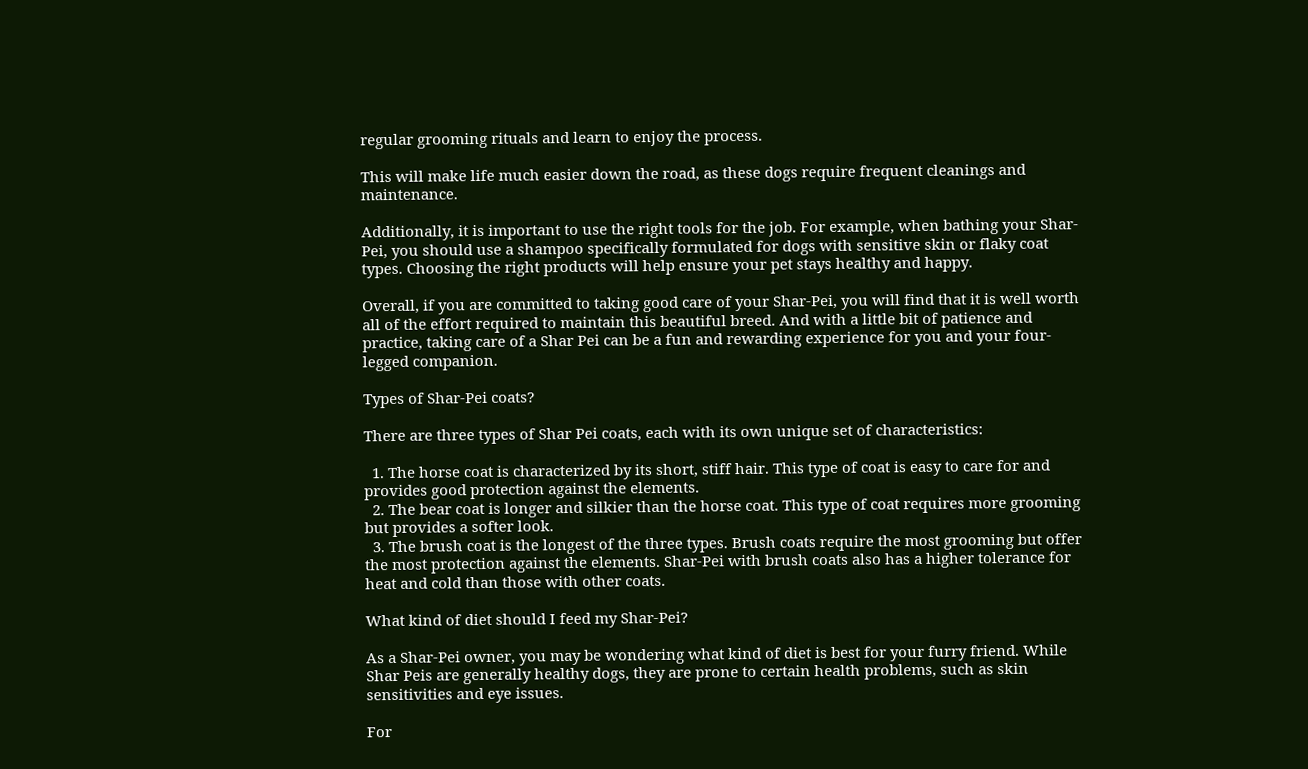regular grooming rituals and learn to enjoy the process.

This will make life much easier down the road, as these dogs require frequent cleanings and maintenance.

Additionally, it is important to use the right tools for the job. For example, when bathing your Shar-Pei, you should use a shampoo specifically formulated for dogs with sensitive skin or flaky coat types. Choosing the right products will help ensure your pet stays healthy and happy.

Overall, if you are committed to taking good care of your Shar-Pei, you will find that it is well worth all of the effort required to maintain this beautiful breed. And with a little bit of patience and practice, taking care of a Shar Pei can be a fun and rewarding experience for you and your four-legged companion.

Types of Shar-Pei coats?

There are three types of Shar Pei coats, each with its own unique set of characteristics:

  1. The horse coat is characterized by its short, stiff hair. This type of coat is easy to care for and provides good protection against the elements.
  2. The bear coat is longer and silkier than the horse coat. This type of coat requires more grooming but provides a softer look.
  3. The brush coat is the longest of the three types. Brush coats require the most grooming but offer the most protection against the elements. Shar-Pei with brush coats also has a higher tolerance for heat and cold than those with other coats.

What kind of diet should I feed my Shar-Pei?

As a Shar-Pei owner, you may be wondering what kind of diet is best for your furry friend. While Shar Peis are generally healthy dogs, they are prone to certain health problems, such as skin sensitivities and eye issues.

For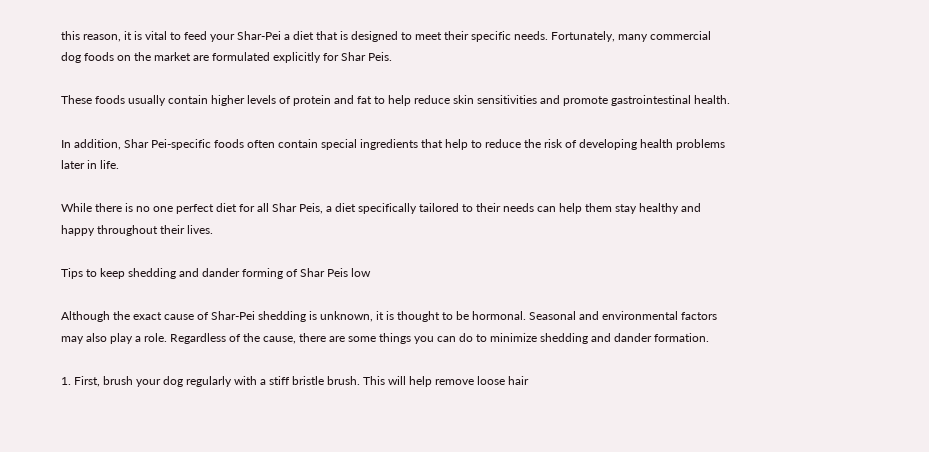this reason, it is vital to feed your Shar-Pei a diet that is designed to meet their specific needs. Fortunately, many commercial dog foods on the market are formulated explicitly for Shar Peis.

These foods usually contain higher levels of protein and fat to help reduce skin sensitivities and promote gastrointestinal health.

In addition, Shar Pei-specific foods often contain special ingredients that help to reduce the risk of developing health problems later in life.

While there is no one perfect diet for all Shar Peis, a diet specifically tailored to their needs can help them stay healthy and happy throughout their lives.

Tips to keep shedding and dander forming of Shar Peis low

Although the exact cause of Shar-Pei shedding is unknown, it is thought to be hormonal. Seasonal and environmental factors may also play a role. Regardless of the cause, there are some things you can do to minimize shedding and dander formation.

1. First, brush your dog regularly with a stiff bristle brush. This will help remove loose hair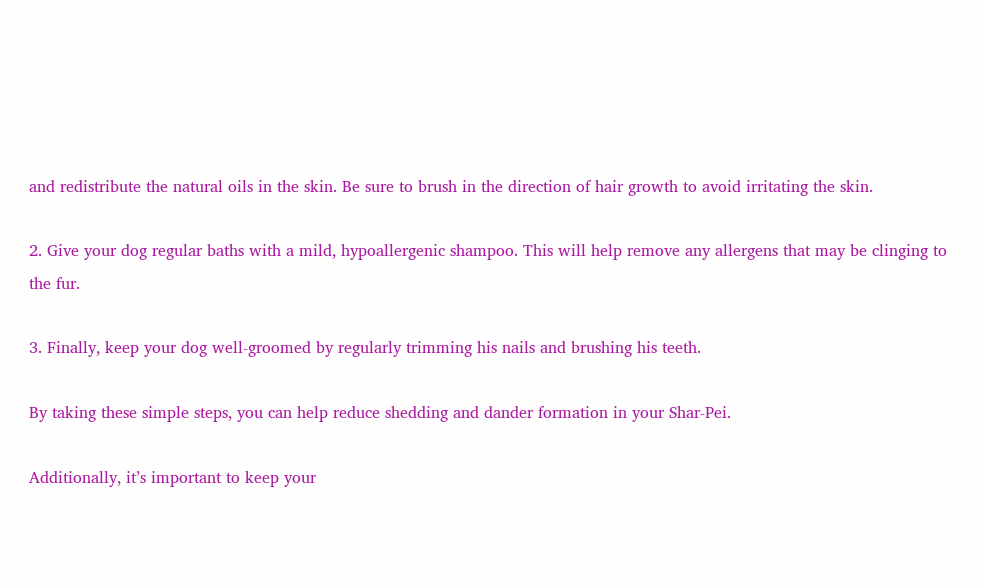and redistribute the natural oils in the skin. Be sure to brush in the direction of hair growth to avoid irritating the skin.

2. Give your dog regular baths with a mild, hypoallergenic shampoo. This will help remove any allergens that may be clinging to the fur.

3. Finally, keep your dog well-groomed by regularly trimming his nails and brushing his teeth.

By taking these simple steps, you can help reduce shedding and dander formation in your Shar-Pei.

Additionally, it’s important to keep your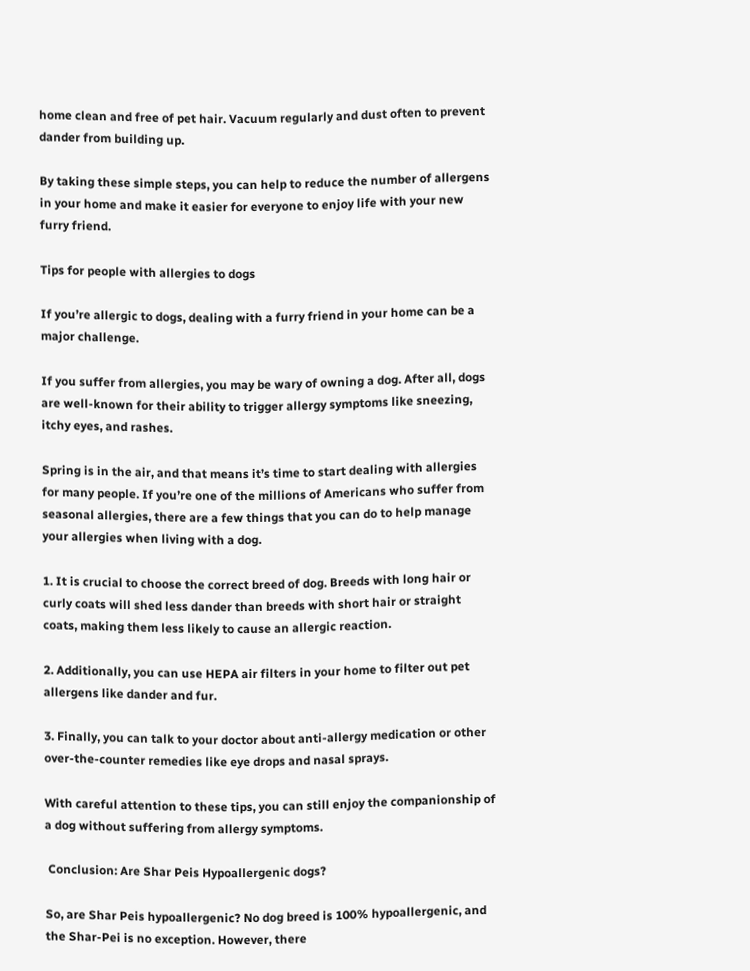home clean and free of pet hair. Vacuum regularly and dust often to prevent dander from building up.

By taking these simple steps, you can help to reduce the number of allergens in your home and make it easier for everyone to enjoy life with your new furry friend.

Tips for people with allergies to dogs

If you’re allergic to dogs, dealing with a furry friend in your home can be a major challenge.

If you suffer from allergies, you may be wary of owning a dog. After all, dogs are well-known for their ability to trigger allergy symptoms like sneezing, itchy eyes, and rashes.

Spring is in the air, and that means it’s time to start dealing with allergies for many people. If you’re one of the millions of Americans who suffer from seasonal allergies, there are a few things that you can do to help manage your allergies when living with a dog.

1. It is crucial to choose the correct breed of dog. Breeds with long hair or curly coats will shed less dander than breeds with short hair or straight coats, making them less likely to cause an allergic reaction.

2. Additionally, you can use HEPA air filters in your home to filter out pet allergens like dander and fur.

3. Finally, you can talk to your doctor about anti-allergy medication or other over-the-counter remedies like eye drops and nasal sprays.

With careful attention to these tips, you can still enjoy the companionship of a dog without suffering from allergy symptoms.

 Conclusion: Are Shar Peis Hypoallergenic dogs?

So, are Shar Peis hypoallergenic? No dog breed is 100% hypoallergenic, and the Shar-Pei is no exception. However, there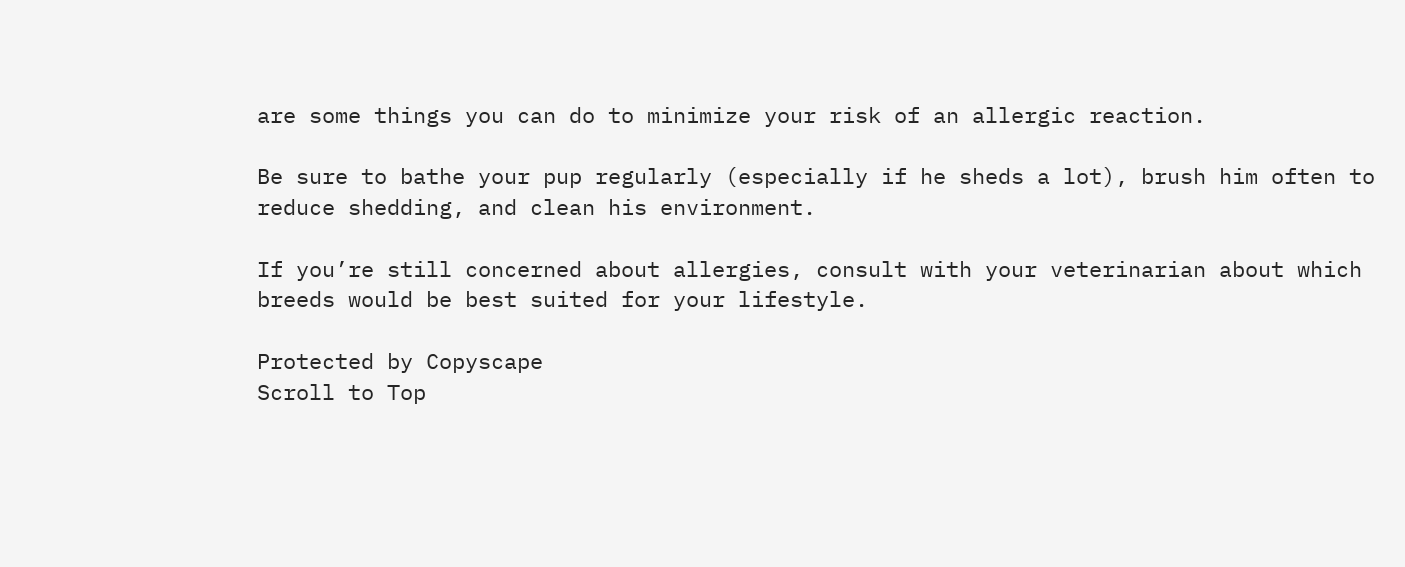are some things you can do to minimize your risk of an allergic reaction.

Be sure to bathe your pup regularly (especially if he sheds a lot), brush him often to reduce shedding, and clean his environment.

If you’re still concerned about allergies, consult with your veterinarian about which breeds would be best suited for your lifestyle.

Protected by Copyscape
Scroll to Top